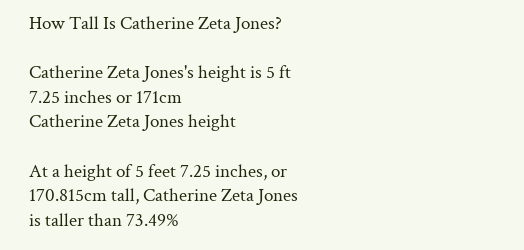How Tall Is Catherine Zeta Jones?

Catherine Zeta Jones's height is 5 ft 7.25 inches or 171cm
Catherine Zeta Jones height

At a height of 5 feet 7.25 inches, or 170.815cm tall, Catherine Zeta Jones is taller than 73.49%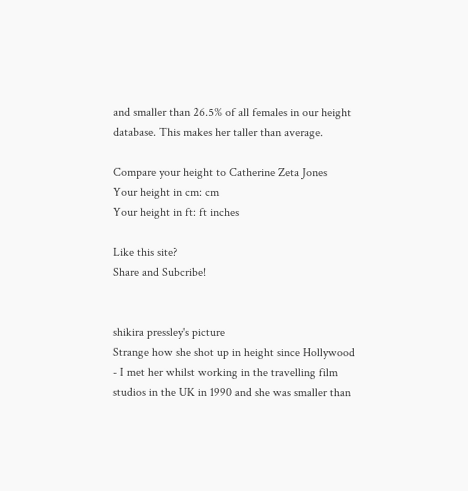and smaller than 26.5% of all females in our height database. This makes her taller than average.

Compare your height to Catherine Zeta Jones
Your height in cm: cm
Your height in ft: ft inches

Like this site?
Share and Subcribe!


shikira pressley's picture
Strange how she shot up in height since Hollywood - I met her whilst working in the travelling film studios in the UK in 1990 and she was smaller than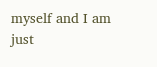myself and I am just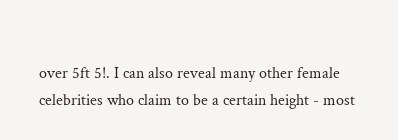over 5ft 5!. I can also reveal many other female celebrities who claim to be a certain height - most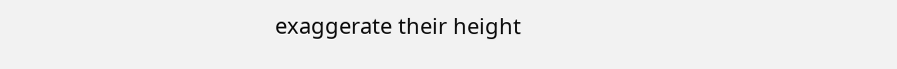exaggerate their height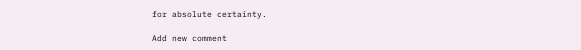for absolute certainty.

Add new comment